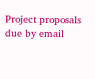Project proposals due by email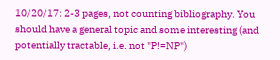10/20/17: 2-3 pages, not counting bibliography. You should have a general topic and some interesting (and potentially tractable, i.e. not "P!=NP")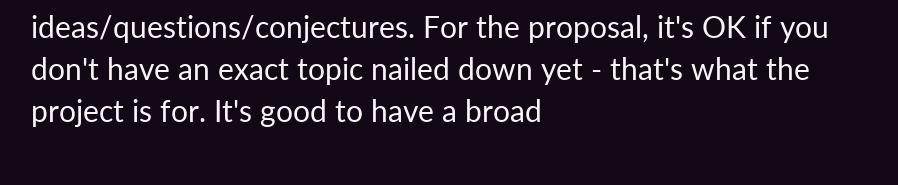ideas/questions/conjectures. For the proposal, it's OK if you don't have an exact topic nailed down yet - that's what the project is for. It's good to have a broad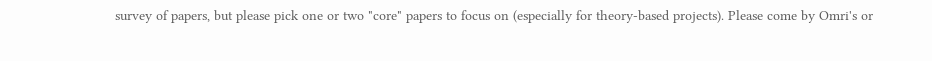survey of papers, but please pick one or two "core" papers to focus on (especially for theory-based projects). Please come by Omri's or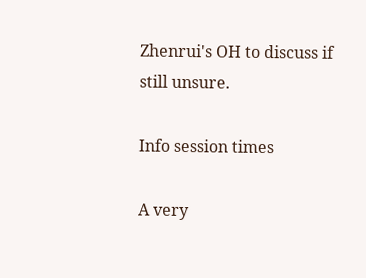Zhenrui's OH to discuss if still unsure.

Info session times

A very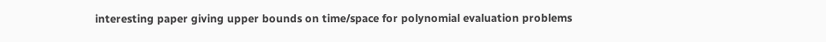interesting paper giving upper bounds on time/space for polynomial evaluation problems